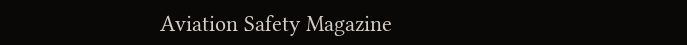Aviation Safety Magazine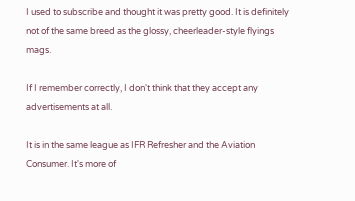I used to subscribe and thought it was pretty good. It is definitely not of the same breed as the glossy, cheerleader-style flyings mags.

If I remember correctly, I don't think that they accept any advertisements at all.

It is in the same league as IFR Refresher and the Aviation Consumer. It's more of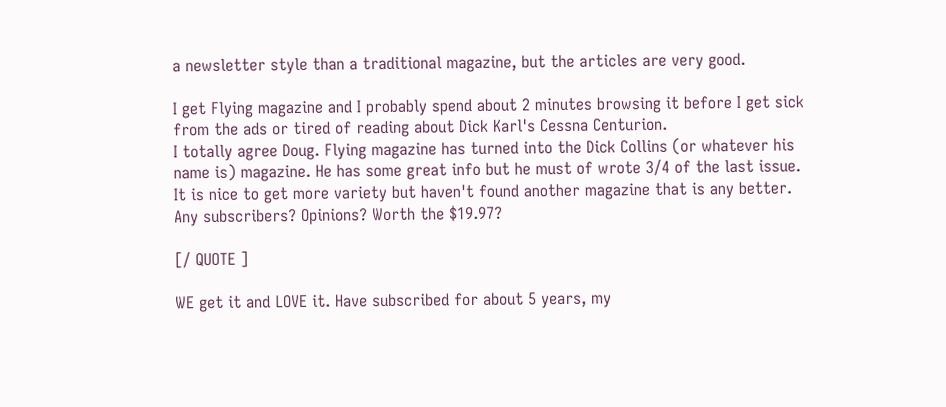a newsletter style than a traditional magazine, but the articles are very good.

I get Flying magazine and I probably spend about 2 minutes browsing it before I get sick from the ads or tired of reading about Dick Karl's Cessna Centurion.
I totally agree Doug. Flying magazine has turned into the Dick Collins (or whatever his name is) magazine. He has some great info but he must of wrote 3/4 of the last issue. It is nice to get more variety but haven't found another magazine that is any better.
Any subscribers? Opinions? Worth the $19.97?

[/ QUOTE ]

WE get it and LOVE it. Have subscribed for about 5 years, my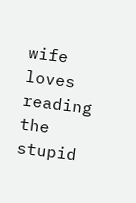wife loves reading the stupid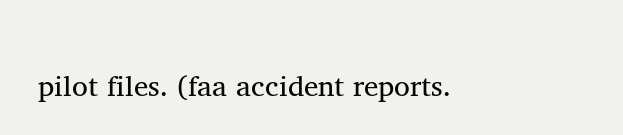pilot files. (faa accident reports.